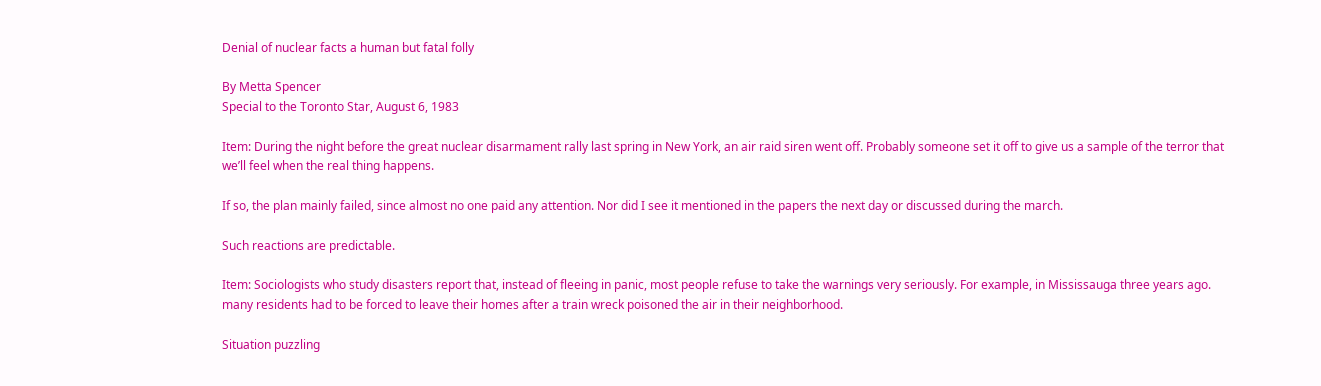Denial of nuclear facts a human but fatal folly

By Metta Spencer
Special to the Toronto Star, August 6, 1983

Item: During the night before the great nuclear disarmament rally last spring in New York, an air raid siren went off. Probably someone set it off to give us a sample of the terror that we’ll feel when the real thing happens.

If so, the plan mainly failed, since almost no one paid any attention. Nor did I see it mentioned in the papers the next day or discussed during the march.

Such reactions are predictable.

Item: Sociologists who study disasters report that, instead of fleeing in panic, most people refuse to take the warnings very seriously. For example, in Mississauga three years ago. many residents had to be forced to leave their homes after a train wreck poisoned the air in their neighborhood.

Situation puzzling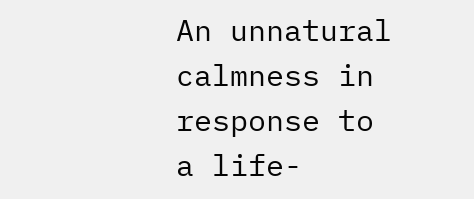An unnatural calmness in response to a life-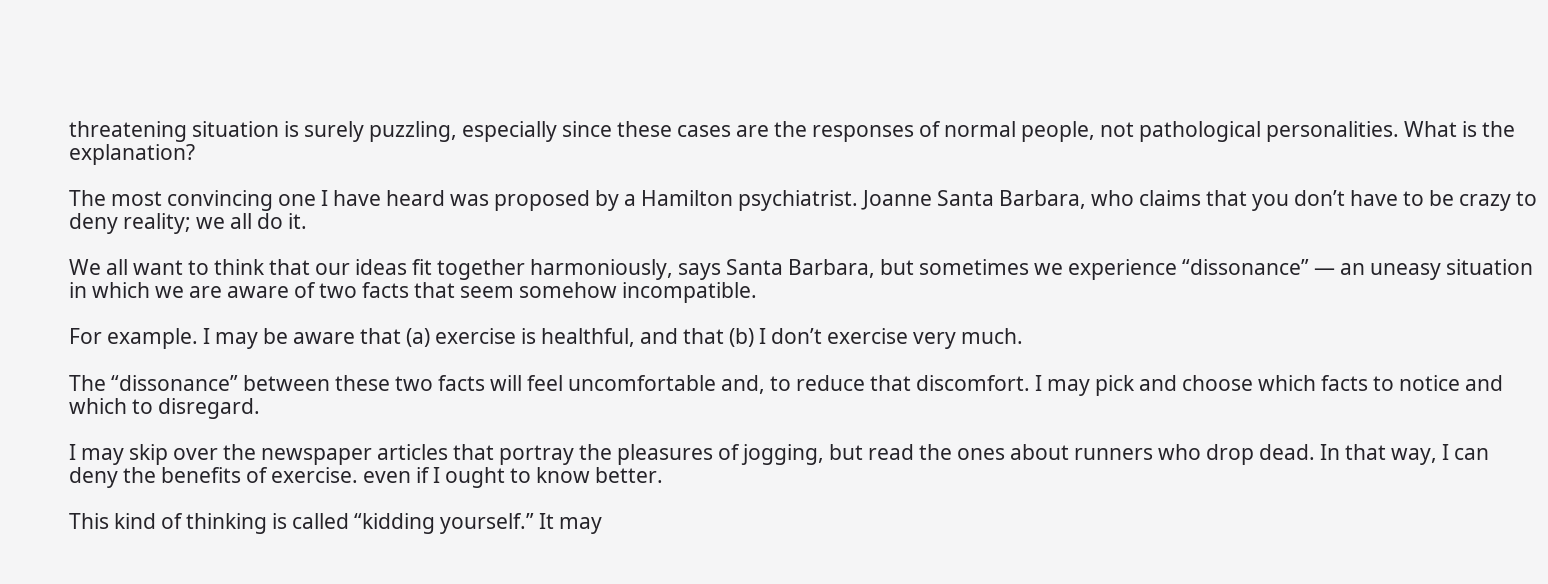threatening situation is surely puzzling, especially since these cases are the responses of normal people, not pathological personalities. What is the explanation?

The most convincing one I have heard was proposed by a Hamilton psychiatrist. Joanne Santa Barbara, who claims that you don’t have to be crazy to deny reality; we all do it.

We all want to think that our ideas fit together harmoniously, says Santa Barbara, but sometimes we experience “dissonance” — an uneasy situation in which we are aware of two facts that seem somehow incompatible.

For example. I may be aware that (a) exercise is healthful, and that (b) I don’t exercise very much.

The “dissonance” between these two facts will feel uncomfortable and, to reduce that discomfort. I may pick and choose which facts to notice and which to disregard.

I may skip over the newspaper articles that portray the pleasures of jogging, but read the ones about runners who drop dead. In that way, I can deny the benefits of exercise. even if I ought to know better.

This kind of thinking is called “kidding yourself.” It may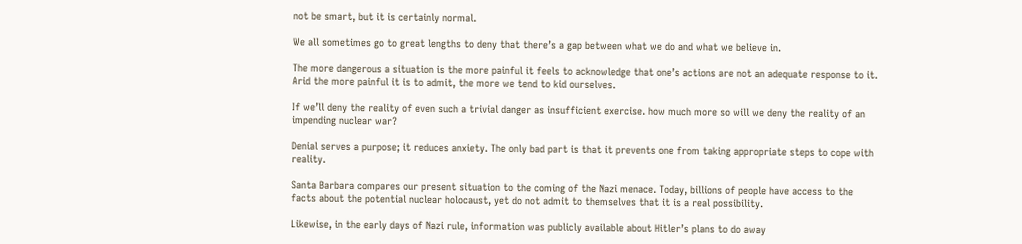not be smart, but it is certainly normal.

We all sometimes go to great lengths to deny that there’s a gap between what we do and what we believe in.

The more dangerous a situation is the more painful it feels to acknowledge that one’s actions are not an adequate response to it. Arid the more painful it is to admit, the more we tend to kid ourselves.

If we’ll deny the reality of even such a trivial danger as insufficient exercise. how much more so will we deny the reality of an impending nuclear war?

Denial serves a purpose; it reduces anxiety. The only bad part is that it prevents one from taking appropriate steps to cope with reality.

Santa Barbara compares our present situation to the coming of the Nazi menace. Today, billions of people have access to the facts about the potential nuclear holocaust, yet do not admit to themselves that it is a real possibility.

Likewise, in the early days of Nazi rule, information was publicly available about Hitler’s plans to do away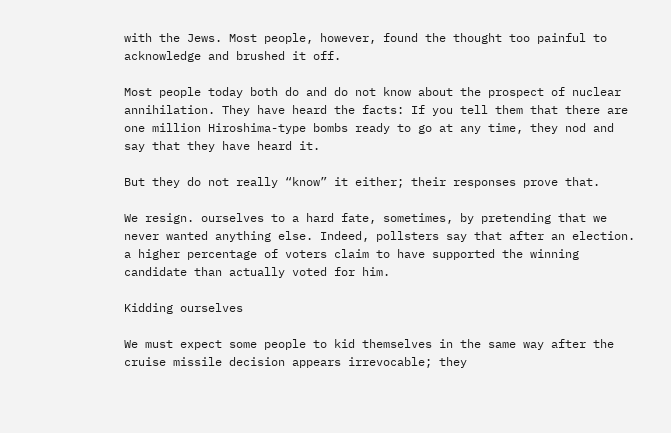with the Jews. Most people, however, found the thought too painful to acknowledge and brushed it off.

Most people today both do and do not know about the prospect of nuclear annihilation. They have heard the facts: If you tell them that there are one million Hiroshima-type bombs ready to go at any time, they nod and say that they have heard it.

But they do not really “know” it either; their responses prove that.

We resign. ourselves to a hard fate, sometimes, by pretending that we never wanted anything else. Indeed, pollsters say that after an election. a higher percentage of voters claim to have supported the winning candidate than actually voted for him.

Kidding ourselves

We must expect some people to kid themselves in the same way after the cruise missile decision appears irrevocable; they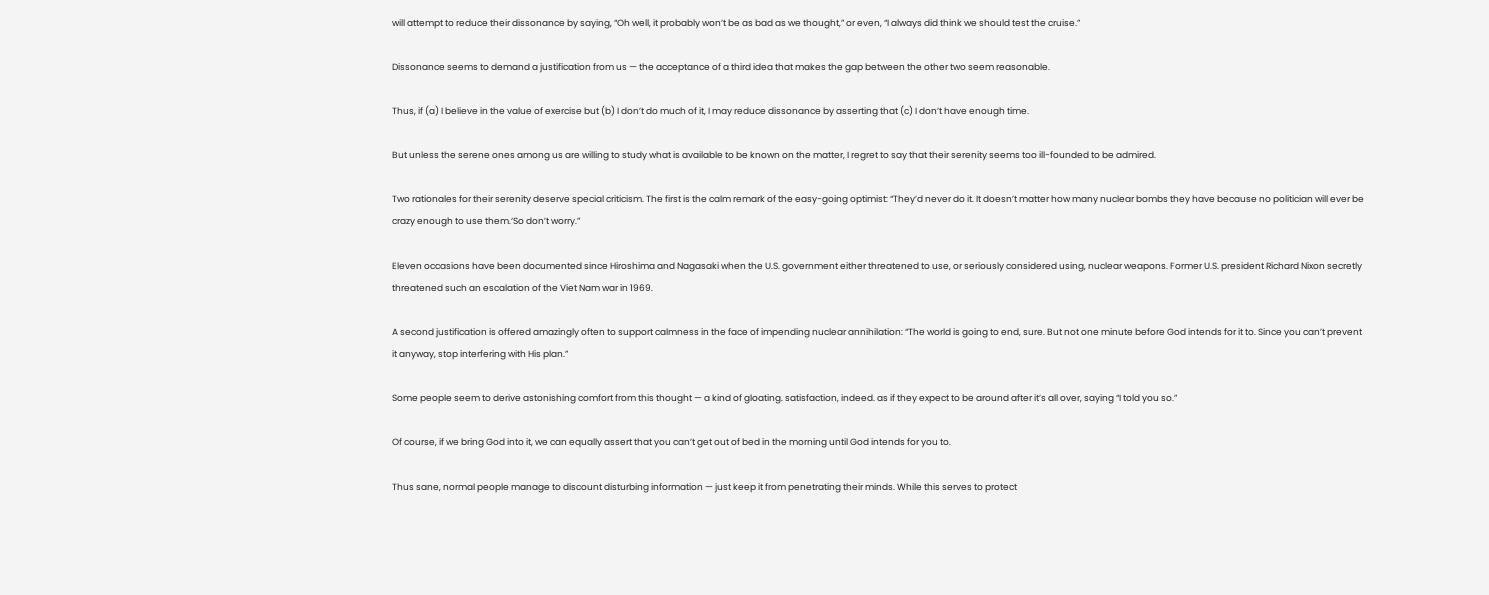will attempt to reduce their dissonance by saying, “Oh well, it probably won’t be as bad as we thought,” or even, “I always did think we should test the cruise.”

Dissonance seems to demand a justification from us — the acceptance of a third idea that makes the gap between the other two seem reasonable.

Thus, if (a) I believe in the value of exercise but (b) I don’t do much of it, I may reduce dissonance by asserting that (c) I don’t have enough time.

But unless the serene ones among us are willing to study what is available to be known on the matter, I regret to say that their serenity seems too ill-founded to be admired.

Two rationales for their serenity deserve special criticism. The first is the calm remark of the easy-going optimist: “They’d never do it. It doesn’t matter how many nuclear bombs they have because no politician will ever be crazy enough to use them.‘So don’t worry.”

Eleven occasions have been documented since Hiroshima and Nagasaki when the U.S. government either threatened to use, or seriously considered using, nuclear weapons. Former U.S. president Richard Nixon secretly threatened such an escalation of the Viet Nam war in 1969.

A second justification is offered amazingly often to support calmness in the face of impending nuclear annihilation: “The world is going to end, sure. But not one minute before God intends for it to. Since you can’t prevent it anyway, stop interfering with His plan.”

Some people seem to derive astonishing comfort from this thought — a kind of gloating. satisfaction, indeed. as if they expect to be around after it’s all over, saying “I told you so.”

Of course, if we bring God into it, we can equally assert that you can’t get out of bed in the morning until God intends for you to.

Thus sane, normal people manage to discount disturbing information — just keep it from penetrating their minds. While this serves to protect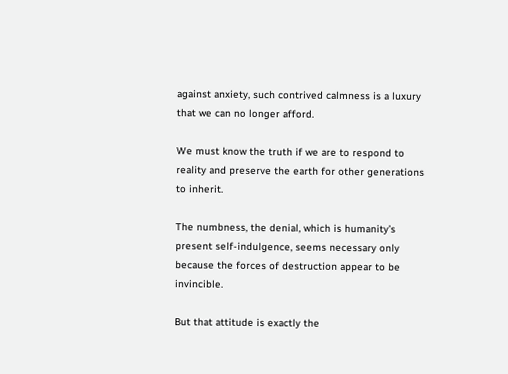against anxiety, such contrived calmness is a luxury that we can no longer afford.

We must know the truth if we are to respond to reality and preserve the earth for other generations to inherit.

The numbness, the denial, which is humanity’s present self-indulgence, seems necessary only because the forces of destruction appear to be invincible.

But that attitude is exactly the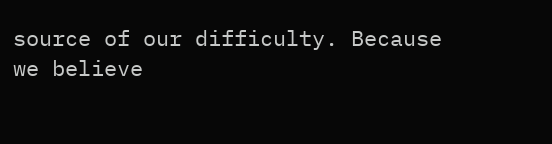source of our difficulty. Because we believe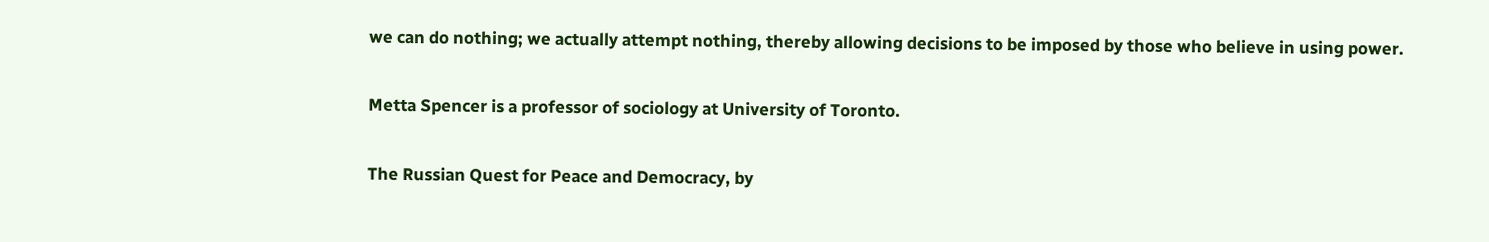we can do nothing; we actually attempt nothing, thereby allowing decisions to be imposed by those who believe in using power.

Metta Spencer is a professor of sociology at University of Toronto.

The Russian Quest for Peace and Democracy, by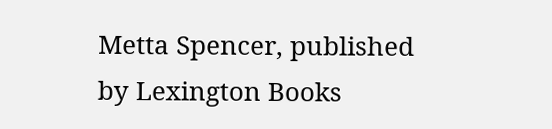Metta Spencer, published by Lexington Books